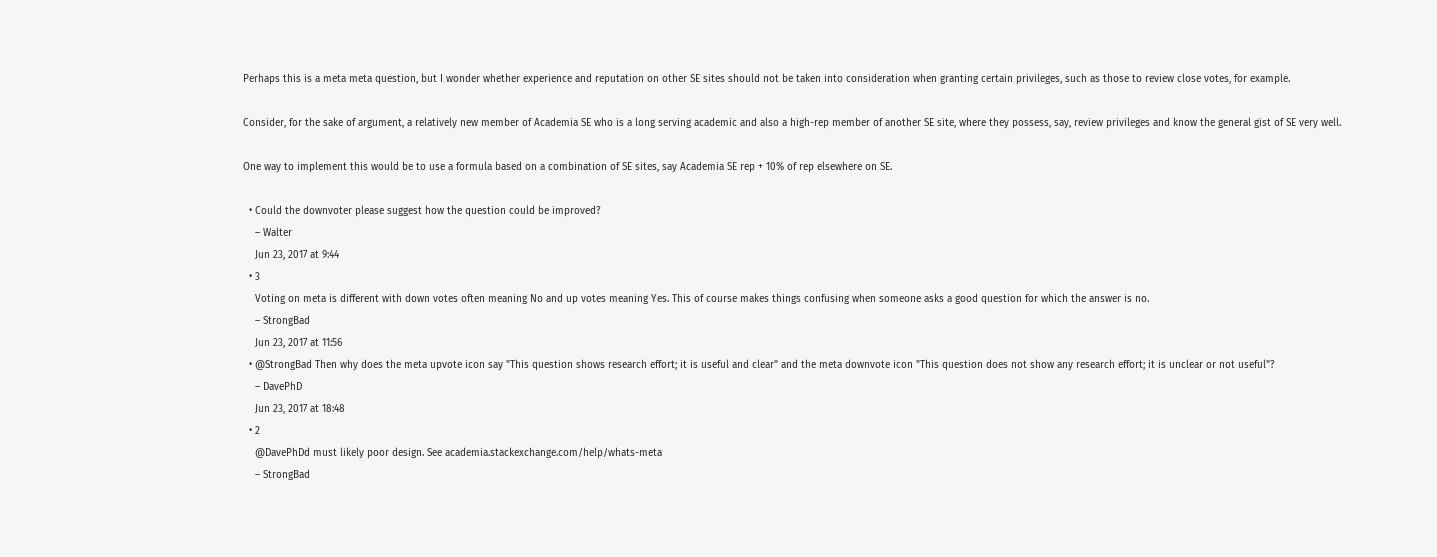Perhaps this is a meta meta question, but I wonder whether experience and reputation on other SE sites should not be taken into consideration when granting certain privileges, such as those to review close votes, for example.

Consider, for the sake of argument, a relatively new member of Academia SE who is a long serving academic and also a high-rep member of another SE site, where they possess, say, review privileges and know the general gist of SE very well.

One way to implement this would be to use a formula based on a combination of SE sites, say Academia SE rep + 10% of rep elsewhere on SE.

  • Could the downvoter please suggest how the question could be improved?
    – Walter
    Jun 23, 2017 at 9:44
  • 3
    Voting on meta is different with down votes often meaning No and up votes meaning Yes. This of course makes things confusing when someone asks a good question for which the answer is no.
    – StrongBad
    Jun 23, 2017 at 11:56
  • @StrongBad Then why does the meta upvote icon say "This question shows research effort; it is useful and clear" and the meta downvote icon "This question does not show any research effort; it is unclear or not useful"?
    – DavePhD
    Jun 23, 2017 at 18:48
  • 2
    @DavePhDd must likely poor design. See academia.stackexchange.com/help/whats-meta
    – StrongBad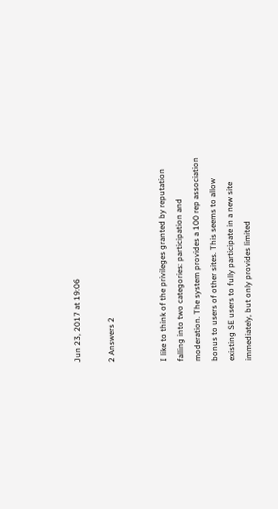Jun 23, 2017 at 19:06

2 Answers 2


I like to think of the privileges granted by reputation falling into two categories: participation and moderation. The system provides a 100 rep association bonus to users of other sites. This seems to allow existing SE users to fully participate in a new site immediately, but only provides limited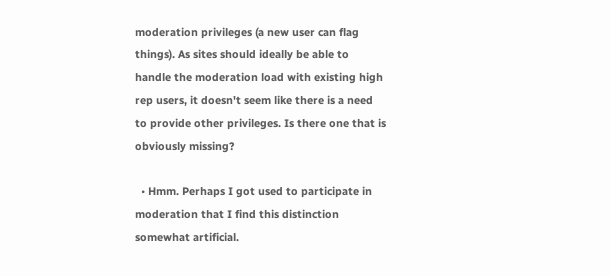moderation privileges (a new user can flag things). As sites should ideally be able to handle the moderation load with existing high rep users, it doesn't seem like there is a need to provide other privileges. Is there one that is obviously missing?

  • Hmm. Perhaps I got used to participate in moderation that I find this distinction somewhat artificial.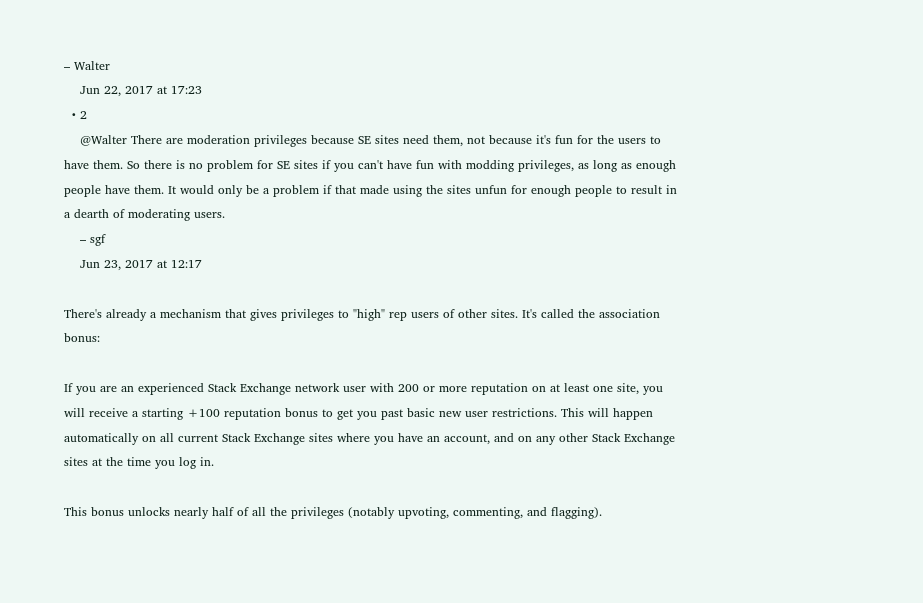– Walter
    Jun 22, 2017 at 17:23
  • 2
    @Walter There are moderation privileges because SE sites need them, not because it's fun for the users to have them. So there is no problem for SE sites if you can't have fun with modding privileges, as long as enough people have them. It would only be a problem if that made using the sites unfun for enough people to result in a dearth of moderating users.
    – sgf
    Jun 23, 2017 at 12:17

There's already a mechanism that gives privileges to "high" rep users of other sites. It's called the association bonus:

If you are an experienced Stack Exchange network user with 200 or more reputation on at least one site, you will receive a starting +100 reputation bonus to get you past basic new user restrictions. This will happen automatically on all current Stack Exchange sites where you have an account, and on any other Stack Exchange sites at the time you log in.

This bonus unlocks nearly half of all the privileges (notably upvoting, commenting, and flagging).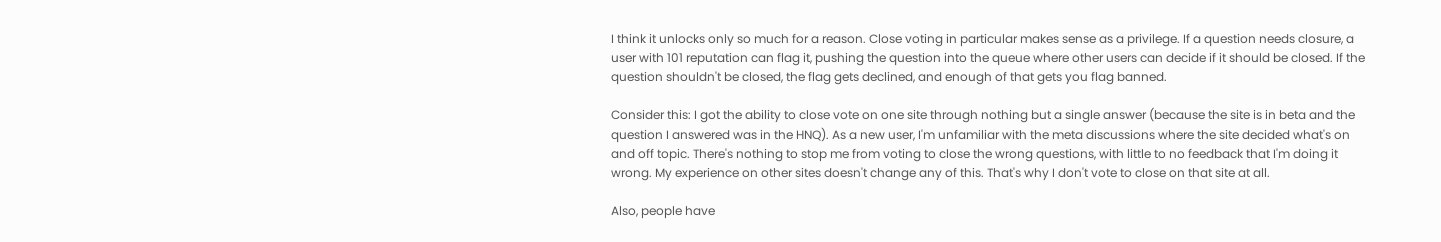I think it unlocks only so much for a reason. Close voting in particular makes sense as a privilege. If a question needs closure, a user with 101 reputation can flag it, pushing the question into the queue where other users can decide if it should be closed. If the question shouldn't be closed, the flag gets declined, and enough of that gets you flag banned.

Consider this: I got the ability to close vote on one site through nothing but a single answer (because the site is in beta and the question I answered was in the HNQ). As a new user, I'm unfamiliar with the meta discussions where the site decided what's on and off topic. There's nothing to stop me from voting to close the wrong questions, with little to no feedback that I'm doing it wrong. My experience on other sites doesn't change any of this. That's why I don't vote to close on that site at all.

Also, people have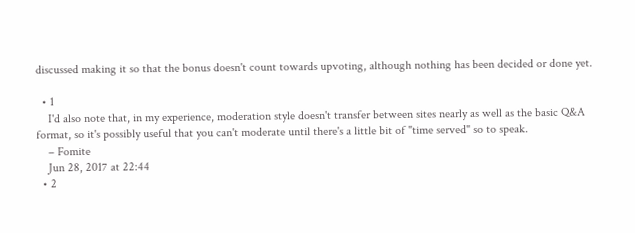discussed making it so that the bonus doesn't count towards upvoting, although nothing has been decided or done yet.

  • 1
    I'd also note that, in my experience, moderation style doesn't transfer between sites nearly as well as the basic Q&A format, so it's possibly useful that you can't moderate until there's a little bit of "time served" so to speak.
    – Fomite
    Jun 28, 2017 at 22:44
  • 2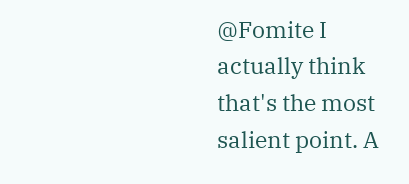@Fomite I actually think that's the most salient point. A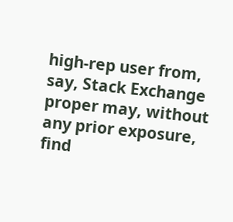high-rep user from, say, Stack Exchange proper may, without any prior exposure, find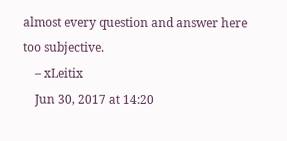almost every question and answer here too subjective.
    – xLeitix
    Jun 30, 2017 at 14:20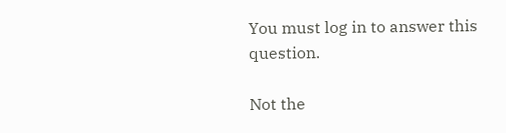You must log in to answer this question.

Not the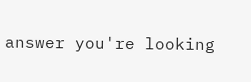answer you're looking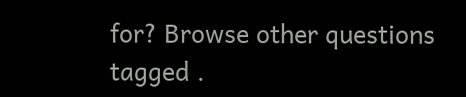for? Browse other questions tagged .